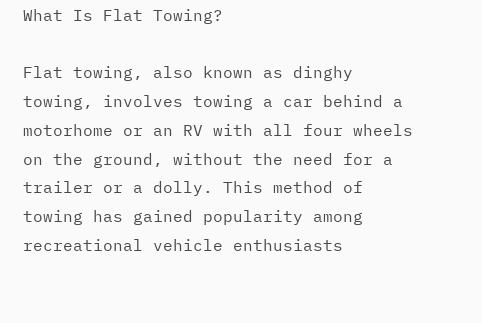What Is Flat Towing?

Flat towing, also known as dinghy towing, involves towing a car behind a motorhome or an RV with all four wheels on the ground, without the need for a trailer or a dolly. This method of towing has gained popularity among recreational vehicle enthusiasts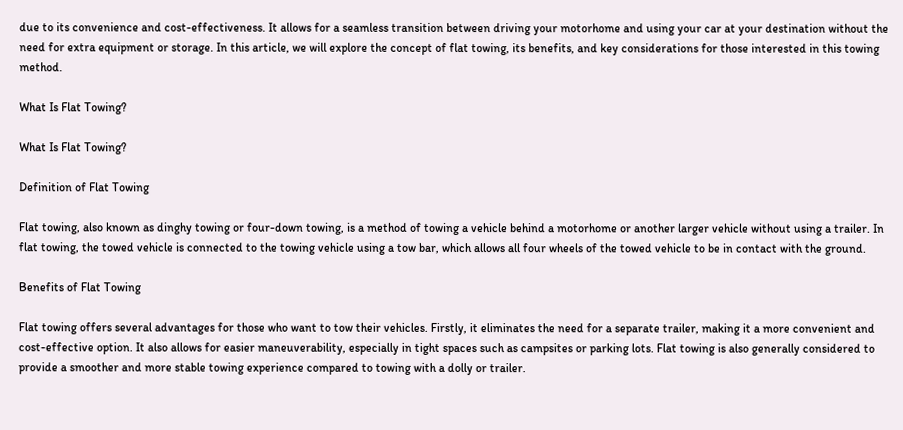due to its convenience and cost-effectiveness. It allows for a seamless transition between driving your motorhome and using your car at your destination without the need for extra equipment or storage. In this article, we will explore the concept of flat towing, its benefits, and key considerations for those interested in this towing method.

What Is Flat Towing?

What Is Flat Towing?

Definition of Flat Towing

Flat towing, also known as dinghy towing or four-down towing, is a method of towing a vehicle behind a motorhome or another larger vehicle without using a trailer. In flat towing, the towed vehicle is connected to the towing vehicle using a tow bar, which allows all four wheels of the towed vehicle to be in contact with the ground.

Benefits of Flat Towing

Flat towing offers several advantages for those who want to tow their vehicles. Firstly, it eliminates the need for a separate trailer, making it a more convenient and cost-effective option. It also allows for easier maneuverability, especially in tight spaces such as campsites or parking lots. Flat towing is also generally considered to provide a smoother and more stable towing experience compared to towing with a dolly or trailer.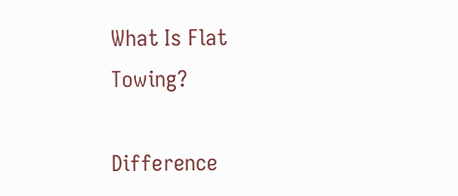What Is Flat Towing?

Difference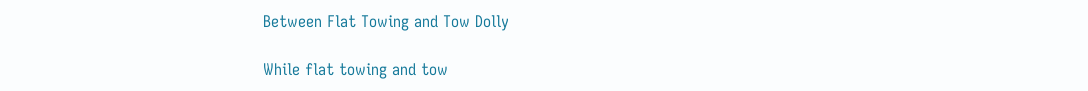Between Flat Towing and Tow Dolly

While flat towing and tow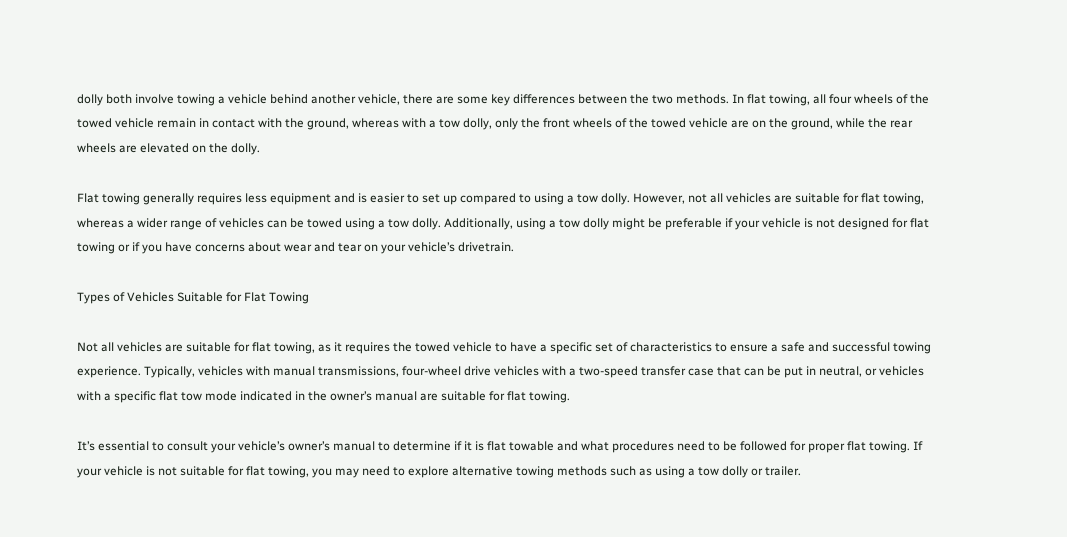dolly both involve towing a vehicle behind another vehicle, there are some key differences between the two methods. In flat towing, all four wheels of the towed vehicle remain in contact with the ground, whereas with a tow dolly, only the front wheels of the towed vehicle are on the ground, while the rear wheels are elevated on the dolly.

Flat towing generally requires less equipment and is easier to set up compared to using a tow dolly. However, not all vehicles are suitable for flat towing, whereas a wider range of vehicles can be towed using a tow dolly. Additionally, using a tow dolly might be preferable if your vehicle is not designed for flat towing or if you have concerns about wear and tear on your vehicle’s drivetrain.

Types of Vehicles Suitable for Flat Towing

Not all vehicles are suitable for flat towing, as it requires the towed vehicle to have a specific set of characteristics to ensure a safe and successful towing experience. Typically, vehicles with manual transmissions, four-wheel drive vehicles with a two-speed transfer case that can be put in neutral, or vehicles with a specific flat tow mode indicated in the owner’s manual are suitable for flat towing.

It’s essential to consult your vehicle’s owner’s manual to determine if it is flat towable and what procedures need to be followed for proper flat towing. If your vehicle is not suitable for flat towing, you may need to explore alternative towing methods such as using a tow dolly or trailer.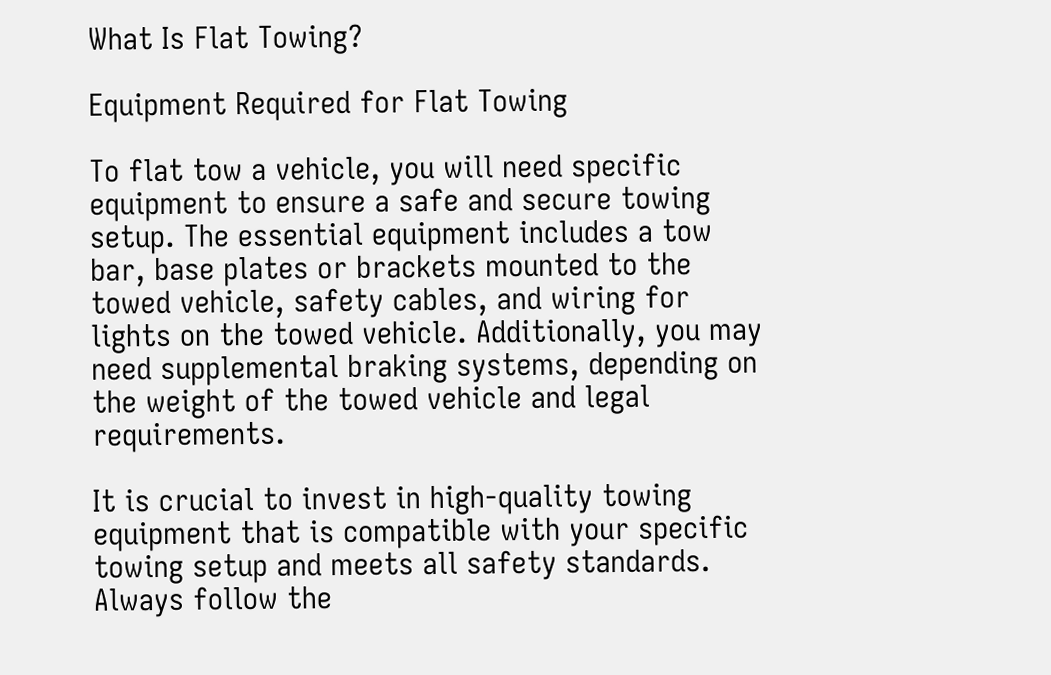What Is Flat Towing?

Equipment Required for Flat Towing

To flat tow a vehicle, you will need specific equipment to ensure a safe and secure towing setup. The essential equipment includes a tow bar, base plates or brackets mounted to the towed vehicle, safety cables, and wiring for lights on the towed vehicle. Additionally, you may need supplemental braking systems, depending on the weight of the towed vehicle and legal requirements.

It is crucial to invest in high-quality towing equipment that is compatible with your specific towing setup and meets all safety standards. Always follow the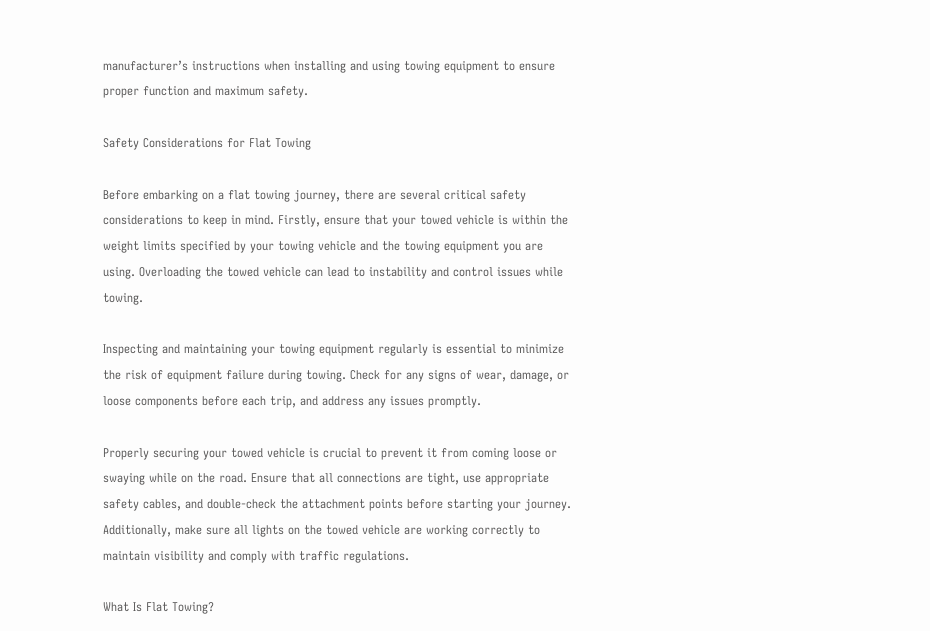manufacturer’s instructions when installing and using towing equipment to ensure proper function and maximum safety.

Safety Considerations for Flat Towing

Before embarking on a flat towing journey, there are several critical safety considerations to keep in mind. Firstly, ensure that your towed vehicle is within the weight limits specified by your towing vehicle and the towing equipment you are using. Overloading the towed vehicle can lead to instability and control issues while towing.

Inspecting and maintaining your towing equipment regularly is essential to minimize the risk of equipment failure during towing. Check for any signs of wear, damage, or loose components before each trip, and address any issues promptly.

Properly securing your towed vehicle is crucial to prevent it from coming loose or swaying while on the road. Ensure that all connections are tight, use appropriate safety cables, and double-check the attachment points before starting your journey. Additionally, make sure all lights on the towed vehicle are working correctly to maintain visibility and comply with traffic regulations.

What Is Flat Towing?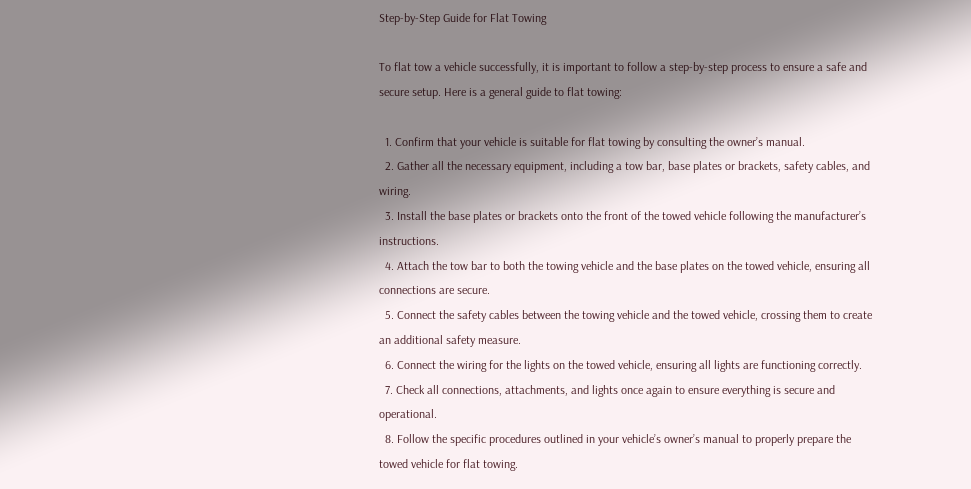Step-by-Step Guide for Flat Towing

To flat tow a vehicle successfully, it is important to follow a step-by-step process to ensure a safe and secure setup. Here is a general guide to flat towing:

  1. Confirm that your vehicle is suitable for flat towing by consulting the owner’s manual.
  2. Gather all the necessary equipment, including a tow bar, base plates or brackets, safety cables, and wiring.
  3. Install the base plates or brackets onto the front of the towed vehicle following the manufacturer’s instructions.
  4. Attach the tow bar to both the towing vehicle and the base plates on the towed vehicle, ensuring all connections are secure.
  5. Connect the safety cables between the towing vehicle and the towed vehicle, crossing them to create an additional safety measure.
  6. Connect the wiring for the lights on the towed vehicle, ensuring all lights are functioning correctly.
  7. Check all connections, attachments, and lights once again to ensure everything is secure and operational.
  8. Follow the specific procedures outlined in your vehicle’s owner’s manual to properly prepare the towed vehicle for flat towing.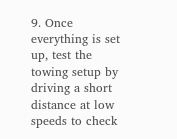9. Once everything is set up, test the towing setup by driving a short distance at low speeds to check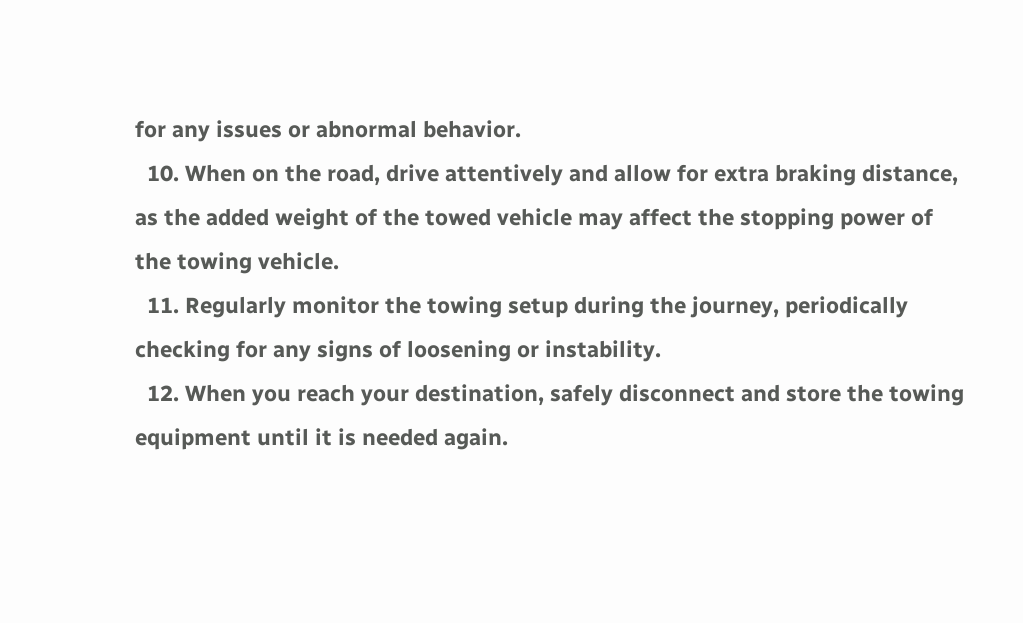for any issues or abnormal behavior.
  10. When on the road, drive attentively and allow for extra braking distance, as the added weight of the towed vehicle may affect the stopping power of the towing vehicle.
  11. Regularly monitor the towing setup during the journey, periodically checking for any signs of loosening or instability.
  12. When you reach your destination, safely disconnect and store the towing equipment until it is needed again.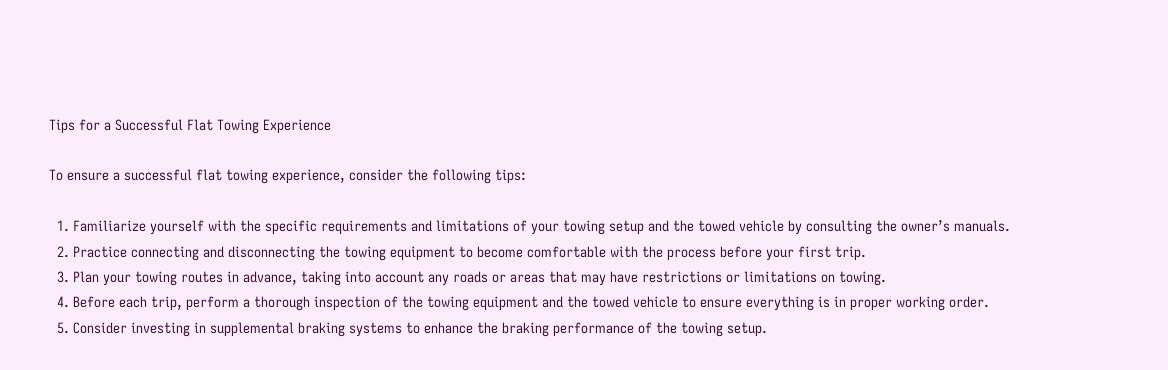Tips for a Successful Flat Towing Experience

To ensure a successful flat towing experience, consider the following tips:

  1. Familiarize yourself with the specific requirements and limitations of your towing setup and the towed vehicle by consulting the owner’s manuals.
  2. Practice connecting and disconnecting the towing equipment to become comfortable with the process before your first trip.
  3. Plan your towing routes in advance, taking into account any roads or areas that may have restrictions or limitations on towing.
  4. Before each trip, perform a thorough inspection of the towing equipment and the towed vehicle to ensure everything is in proper working order.
  5. Consider investing in supplemental braking systems to enhance the braking performance of the towing setup.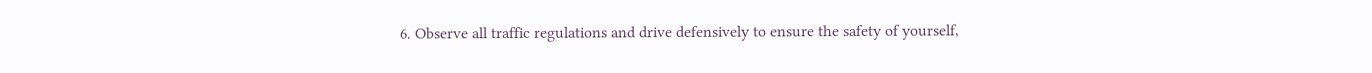6. Observe all traffic regulations and drive defensively to ensure the safety of yourself,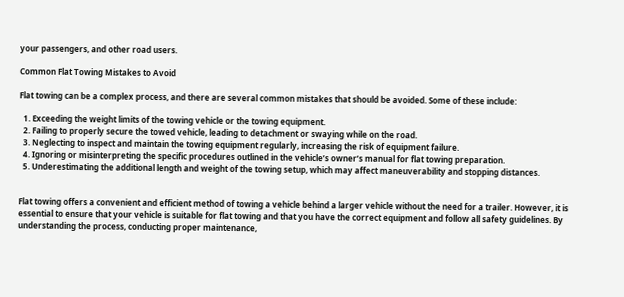your passengers, and other road users.

Common Flat Towing Mistakes to Avoid

Flat towing can be a complex process, and there are several common mistakes that should be avoided. Some of these include:

  1. Exceeding the weight limits of the towing vehicle or the towing equipment.
  2. Failing to properly secure the towed vehicle, leading to detachment or swaying while on the road.
  3. Neglecting to inspect and maintain the towing equipment regularly, increasing the risk of equipment failure.
  4. Ignoring or misinterpreting the specific procedures outlined in the vehicle’s owner’s manual for flat towing preparation.
  5. Underestimating the additional length and weight of the towing setup, which may affect maneuverability and stopping distances.


Flat towing offers a convenient and efficient method of towing a vehicle behind a larger vehicle without the need for a trailer. However, it is essential to ensure that your vehicle is suitable for flat towing and that you have the correct equipment and follow all safety guidelines. By understanding the process, conducting proper maintenance,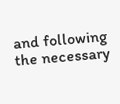and following the necessary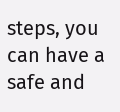steps, you can have a safe and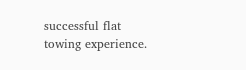successful flat towing experience.